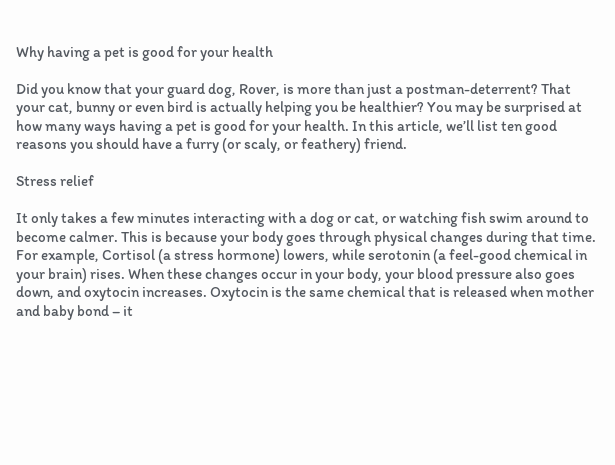Why having a pet is good for your health

Did you know that your guard dog, Rover, is more than just a postman-deterrent? That your cat, bunny or even bird is actually helping you be healthier? You may be surprised at how many ways having a pet is good for your health. In this article, we’ll list ten good reasons you should have a furry (or scaly, or feathery) friend.

Stress relief

It only takes a few minutes interacting with a dog or cat, or watching fish swim around to become calmer. This is because your body goes through physical changes during that time. For example, Cortisol (a stress hormone) lowers, while serotonin (a feel-good chemical in your brain) rises. When these changes occur in your body, your blood pressure also goes down, and oxytocin increases. Oxytocin is the same chemical that is released when mother and baby bond – it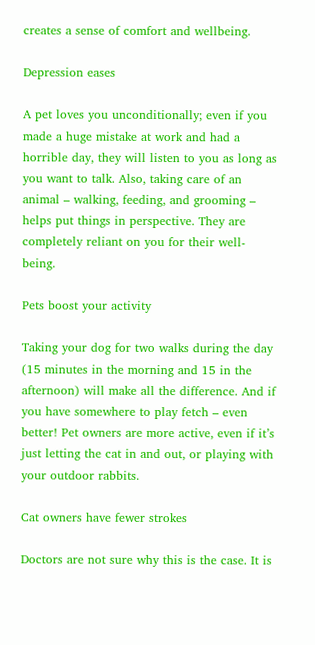creates a sense of comfort and wellbeing.

Depression eases

A pet loves you unconditionally; even if you made a huge mistake at work and had a horrible day, they will listen to you as long as you want to talk. Also, taking care of an animal – walking, feeding, and grooming – helps put things in perspective. They are completely reliant on you for their well-being.

Pets boost your activity

Taking your dog for two walks during the day (15 minutes in the morning and 15 in the afternoon) will make all the difference. And if you have somewhere to play fetch – even better! Pet owners are more active, even if it’s just letting the cat in and out, or playing with your outdoor rabbits.

Cat owners have fewer strokes

Doctors are not sure why this is the case. It is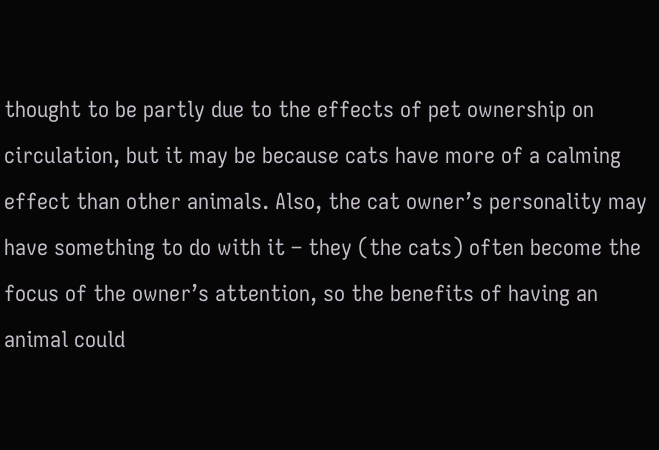thought to be partly due to the effects of pet ownership on circulation, but it may be because cats have more of a calming effect than other animals. Also, the cat owner’s personality may have something to do with it – they (the cats) often become the focus of the owner’s attention, so the benefits of having an animal could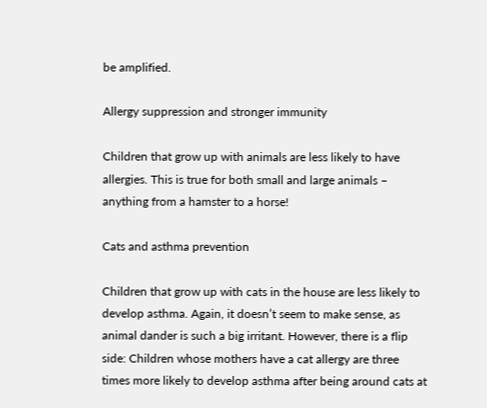be amplified.

Allergy suppression and stronger immunity

Children that grow up with animals are less likely to have allergies. This is true for both small and large animals – anything from a hamster to a horse!

Cats and asthma prevention

Children that grow up with cats in the house are less likely to develop asthma. Again, it doesn’t seem to make sense, as animal dander is such a big irritant. However, there is a flip side: Children whose mothers have a cat allergy are three times more likely to develop asthma after being around cats at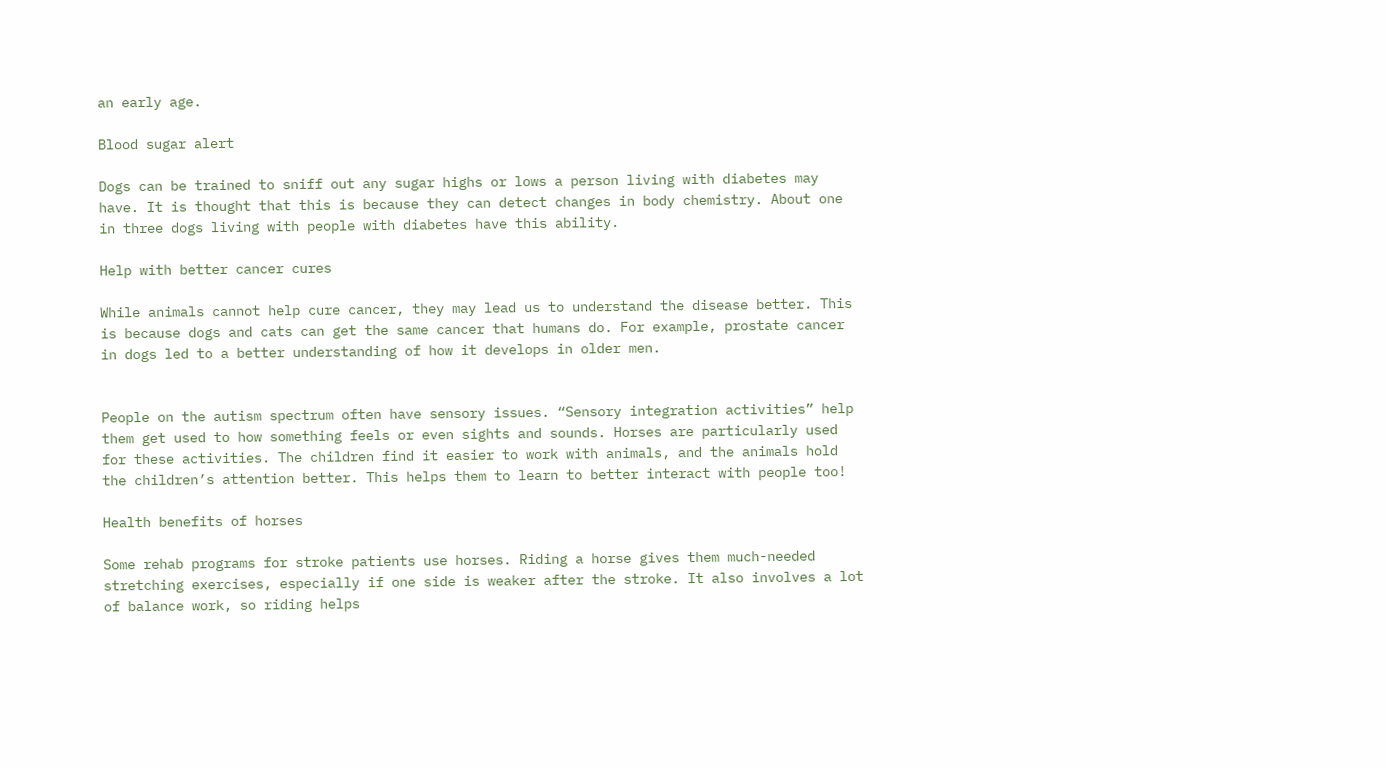an early age.

Blood sugar alert

Dogs can be trained to sniff out any sugar highs or lows a person living with diabetes may have. It is thought that this is because they can detect changes in body chemistry. About one in three dogs living with people with diabetes have this ability.

Help with better cancer cures

While animals cannot help cure cancer, they may lead us to understand the disease better. This is because dogs and cats can get the same cancer that humans do. For example, prostate cancer in dogs led to a better understanding of how it develops in older men.


People on the autism spectrum often have sensory issues. “Sensory integration activities” help them get used to how something feels or even sights and sounds. Horses are particularly used for these activities. The children find it easier to work with animals, and the animals hold the children’s attention better. This helps them to learn to better interact with people too!

Health benefits of horses

Some rehab programs for stroke patients use horses. Riding a horse gives them much-needed stretching exercises, especially if one side is weaker after the stroke. It also involves a lot of balance work, so riding helps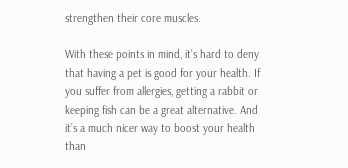strengthen their core muscles.

With these points in mind, it’s hard to deny that having a pet is good for your health. If you suffer from allergies, getting a rabbit or keeping fish can be a great alternative. And it’s a much nicer way to boost your health than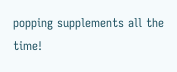popping supplements all the time!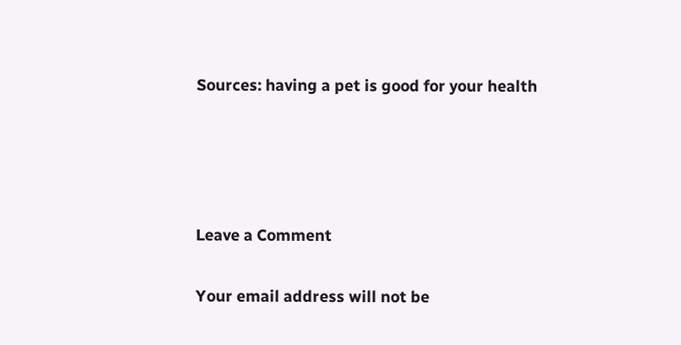Sources: having a pet is good for your health




Leave a Comment

Your email address will not be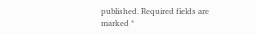published. Required fields are marked *